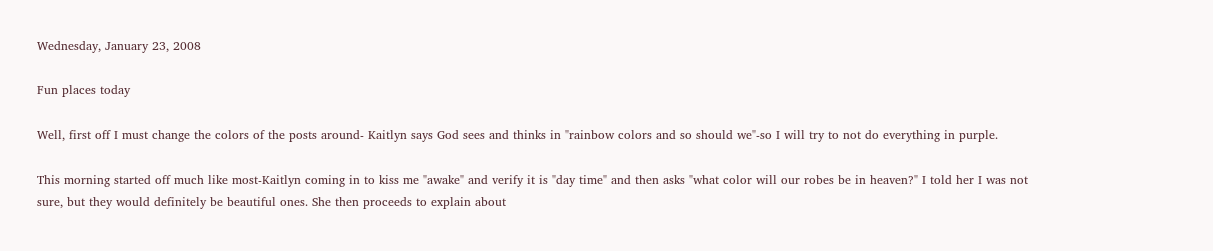Wednesday, January 23, 2008

Fun places today

Well, first off I must change the colors of the posts around- Kaitlyn says God sees and thinks in "rainbow colors and so should we"-so I will try to not do everything in purple.

This morning started off much like most-Kaitlyn coming in to kiss me "awake" and verify it is "day time" and then asks "what color will our robes be in heaven?" I told her I was not sure, but they would definitely be beautiful ones. She then proceeds to explain about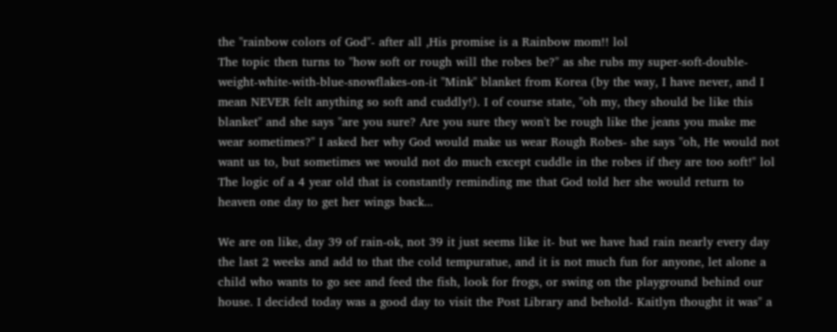the "rainbow colors of God"- after all ,His promise is a Rainbow mom!! lol
The topic then turns to "how soft or rough will the robes be?" as she rubs my super-soft-double-weight-white-with-blue-snowflakes-on-it "Mink" blanket from Korea (by the way, I have never, and I mean NEVER felt anything so soft and cuddly!). I of course state, "oh my, they should be like this blanket" and she says "are you sure? Are you sure they won't be rough like the jeans you make me wear sometimes?" I asked her why God would make us wear Rough Robes- she says "oh, He would not want us to, but sometimes we would not do much except cuddle in the robes if they are too soft!" lol The logic of a 4 year old that is constantly reminding me that God told her she would return to heaven one day to get her wings back...

We are on like, day 39 of rain-ok, not 39 it just seems like it- but we have had rain nearly every day the last 2 weeks and add to that the cold tempuratue, and it is not much fun for anyone, let alone a child who wants to go see and feed the fish, look for frogs, or swing on the playground behind our house. I decided today was a good day to visit the Post Library and behold- Kaitlyn thought it was" a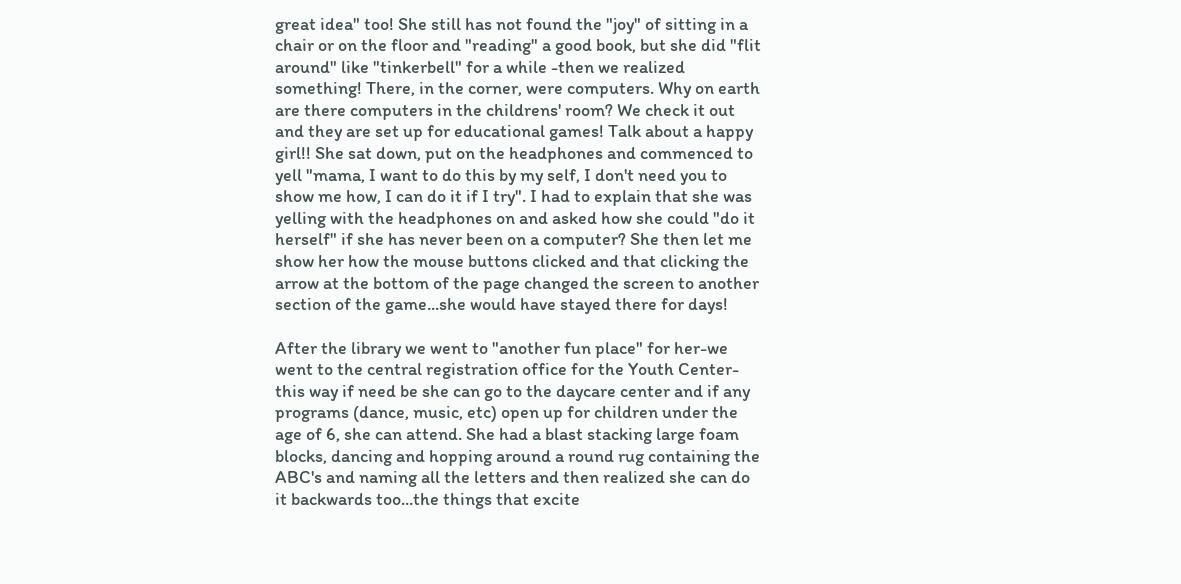great idea" too! She still has not found the "joy" of sitting in a chair or on the floor and "reading" a good book, but she did "flit around" like "tinkerbell" for a while -then we realized something! There, in the corner, were computers. Why on earth are there computers in the childrens' room? We check it out and they are set up for educational games! Talk about a happy girl!! She sat down, put on the headphones and commenced to yell "mama, I want to do this by my self, I don't need you to show me how, I can do it if I try". I had to explain that she was yelling with the headphones on and asked how she could "do it herself" if she has never been on a computer? She then let me show her how the mouse buttons clicked and that clicking the arrow at the bottom of the page changed the screen to another section of the game...she would have stayed there for days!

After the library we went to "another fun place" for her-we went to the central registration office for the Youth Center-this way if need be she can go to the daycare center and if any programs (dance, music, etc) open up for children under the age of 6, she can attend. She had a blast stacking large foam blocks, dancing and hopping around a round rug containing the ABC's and naming all the letters and then realized she can do it backwards too...the things that excite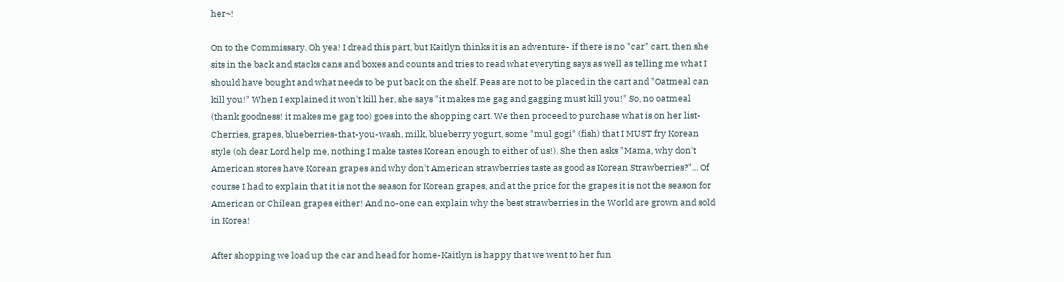her~!

On to the Commissary. Oh yea! I dread this part, but Kaitlyn thinks it is an adventure- if there is no "car" cart, then she sits in the back and stacks cans and boxes and counts and tries to read what everyting says as well as telling me what I should have bought and what needs to be put back on the shelf. Peas are not to be placed in the cart and "Oatmeal can kill you!" When I explained it won't kill her, she says "it makes me gag and gagging must kill you!" So, no oatmeal (thank goodness! it makes me gag too) goes into the shopping cart. We then proceed to purchase what is on her list- Cherries, grapes, blueberries-that-you-wash, milk, blueberry yogurt, some "mul gogi" (fish) that I MUST fry Korean style (oh dear Lord help me, nothing I make tastes Korean enough to either of us!). She then asks "Mama, why don't American stores have Korean grapes and why don't American strawberries taste as good as Korean Strawberries?"... Of course I had to explain that it is not the season for Korean grapes, and at the price for the grapes it is not the season for American or Chilean grapes either! And no-one can explain why the best strawberries in the World are grown and sold in Korea!

After shopping we load up the car and head for home-Kaitlyn is happy that we went to her fun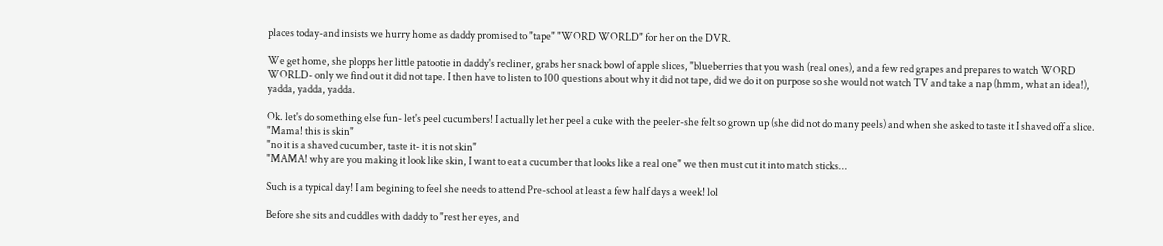places today-and insists we hurry home as daddy promised to "tape" "WORD WORLD" for her on the DVR.

We get home, she plopps her little patootie in daddy's recliner, grabs her snack bowl of apple slices, "blueberries that you wash (real ones), and a few red grapes and prepares to watch WORD WORLD- only we find out it did not tape. I then have to listen to 100 questions about why it did not tape, did we do it on purpose so she would not watch TV and take a nap (hmm, what an idea!), yadda, yadda, yadda.

Ok. let's do something else fun- let's peel cucumbers! I actually let her peel a cuke with the peeler-she felt so grown up (she did not do many peels) and when she asked to taste it I shaved off a slice.
"Mama! this is skin"
"no it is a shaved cucumber, taste it- it is not skin"
"MAMA! why are you making it look like skin, I want to eat a cucumber that looks like a real one" we then must cut it into match sticks...

Such is a typical day! I am begining to feel she needs to attend Pre-school at least a few half days a week! lol

Before she sits and cuddles with daddy to "rest her eyes, and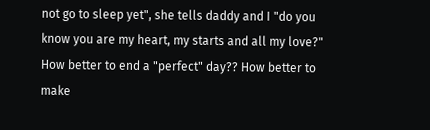not go to sleep yet", she tells daddy and I "do you know you are my heart, my starts and all my love?"
How better to end a "perfect" day?? How better to make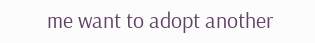me want to adopt another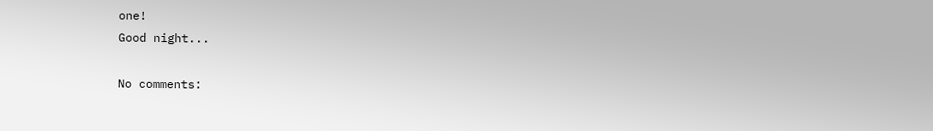one!
Good night...

No comments: